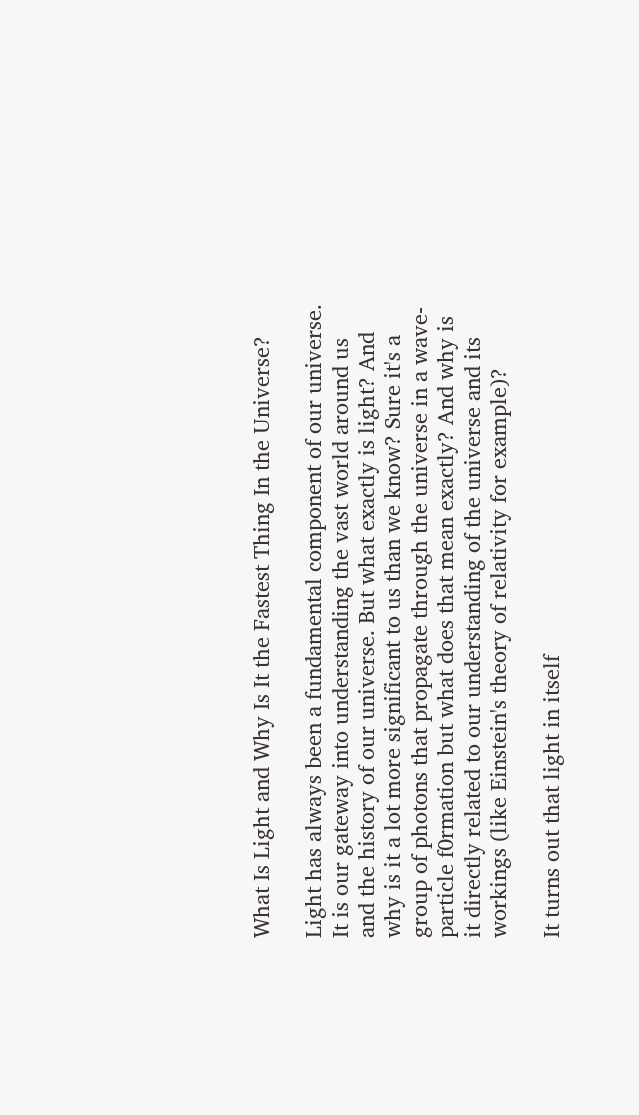What Is Light and Why Is It the Fastest Thing In the Universe?

Light has always been a fundamental component of our universe. It is our gateway into understanding the vast world around us and the history of our universe. But what exactly is light? And why is it a lot more significant to us than we know? Sure it's a group of photons that propagate through the universe in a wave-particle f0rmation but what does that mean exactly? And why is it directly related to our understanding of the universe and its workings (like Einstein's theory of relativity for example)?

It turns out that light in itself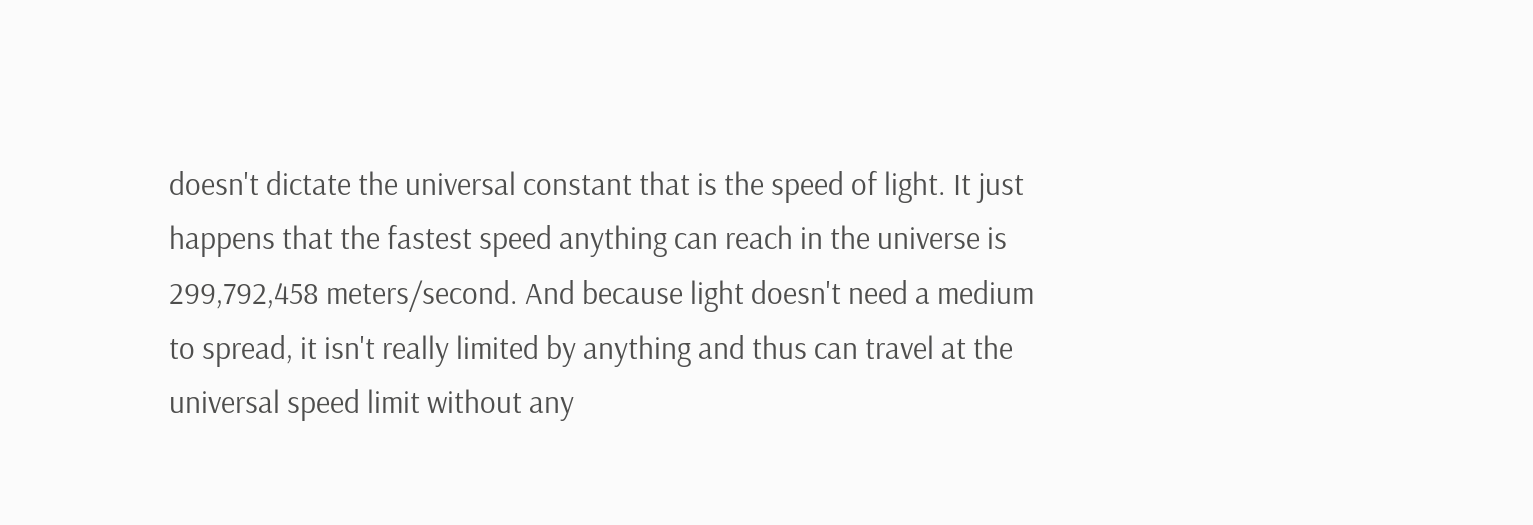doesn't dictate the universal constant that is the speed of light. It just happens that the fastest speed anything can reach in the universe is 299,792,458 meters/second. And because light doesn't need a medium to spread, it isn't really limited by anything and thus can travel at the universal speed limit without any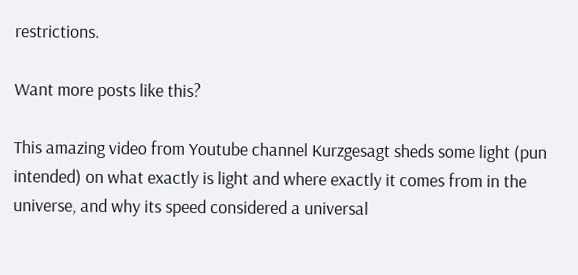restrictions.

Want more posts like this?

This amazing video from Youtube channel Kurzgesagt sheds some light (pun intended) on what exactly is light and where exactly it comes from in the universe, and why its speed considered a universal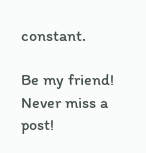constant.

Be my friend!
Never miss a post!